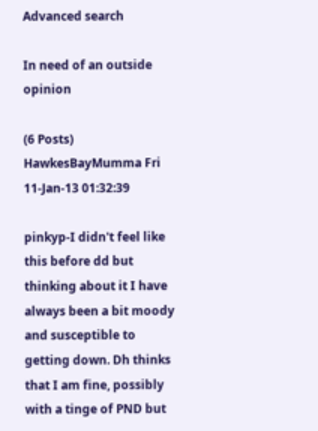Advanced search

In need of an outside opinion

(6 Posts)
HawkesBayMumma Fri 11-Jan-13 01:32:39

pinkyp-I didn't feel like this before dd but thinking about it I have always been a bit moody and susceptible to getting down. Dh thinks that I am fine, possibly with a tinge of PND but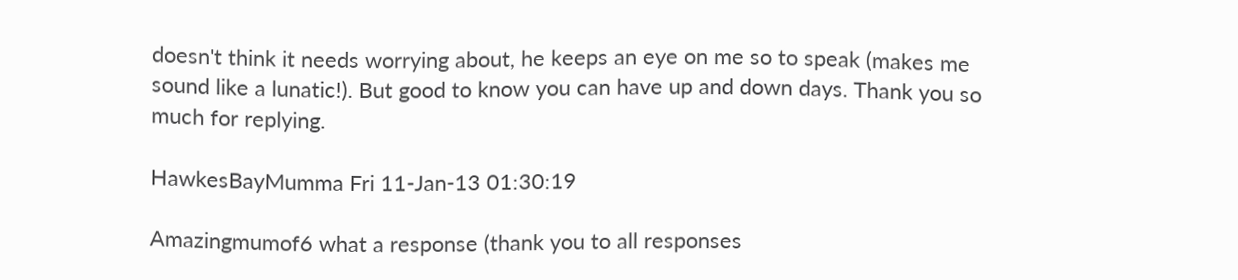doesn't think it needs worrying about, he keeps an eye on me so to speak (makes me sound like a lunatic!). But good to know you can have up and down days. Thank you so much for replying.

HawkesBayMumma Fri 11-Jan-13 01:30:19

Amazingmumof6 what a response (thank you to all responses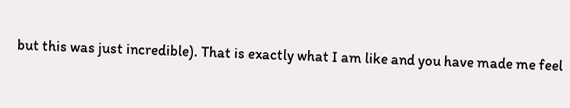but this was just incredible). That is exactly what I am like and you have made me feel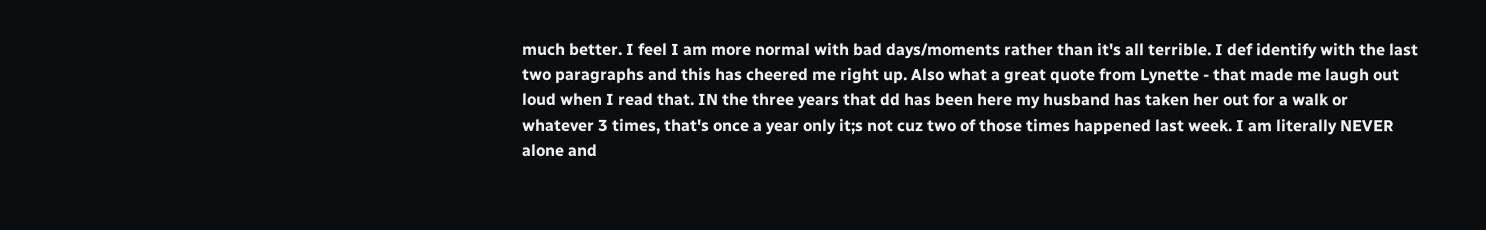much better. I feel I am more normal with bad days/moments rather than it's all terrible. I def identify with the last two paragraphs and this has cheered me right up. Also what a great quote from Lynette - that made me laugh out loud when I read that. IN the three years that dd has been here my husband has taken her out for a walk or whatever 3 times, that's once a year only it;s not cuz two of those times happened last week. I am literally NEVER alone and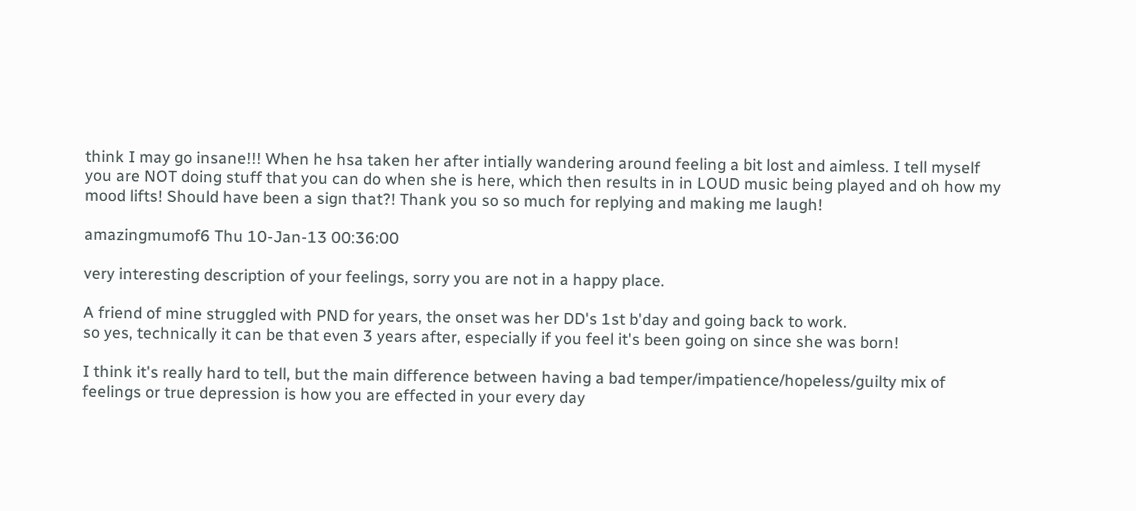think I may go insane!!! When he hsa taken her after intially wandering around feeling a bit lost and aimless. I tell myself you are NOT doing stuff that you can do when she is here, which then results in in LOUD music being played and oh how my mood lifts! Should have been a sign that?! Thank you so so much for replying and making me laugh!

amazingmumof6 Thu 10-Jan-13 00:36:00

very interesting description of your feelings, sorry you are not in a happy place.

A friend of mine struggled with PND for years, the onset was her DD's 1st b'day and going back to work.
so yes, technically it can be that even 3 years after, especially if you feel it's been going on since she was born!

I think it's really hard to tell, but the main difference between having a bad temper/impatience/hopeless/guilty mix of feelings or true depression is how you are effected in your every day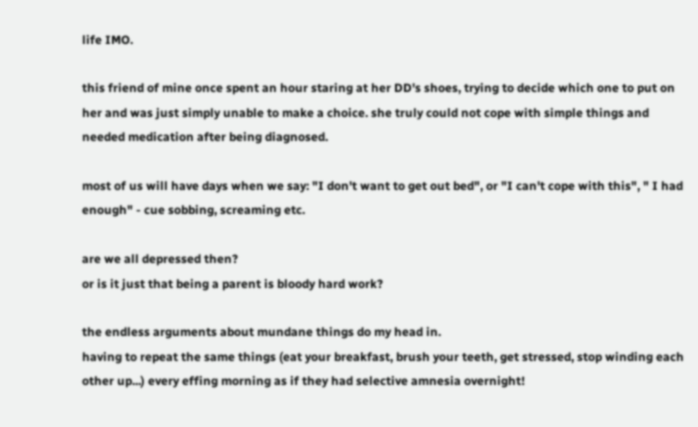life IMO.

this friend of mine once spent an hour staring at her DD's shoes, trying to decide which one to put on her and was just simply unable to make a choice. she truly could not cope with simple things and needed medication after being diagnosed.

most of us will have days when we say: "I don't want to get out bed", or "I can't cope with this", " I had enough" - cue sobbing, screaming etc.

are we all depressed then?
or is it just that being a parent is bloody hard work?

the endless arguments about mundane things do my head in.
having to repeat the same things (eat your breakfast, brush your teeth, get stressed, stop winding each other up...) every effing morning as if they had selective amnesia overnight!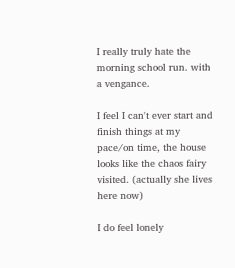I really truly hate the morning school run. with a vengance.

I feel I can't ever start and finish things at my pace/on time, the house looks like the chaos fairy visited. (actually she lives here now)

I do feel lonely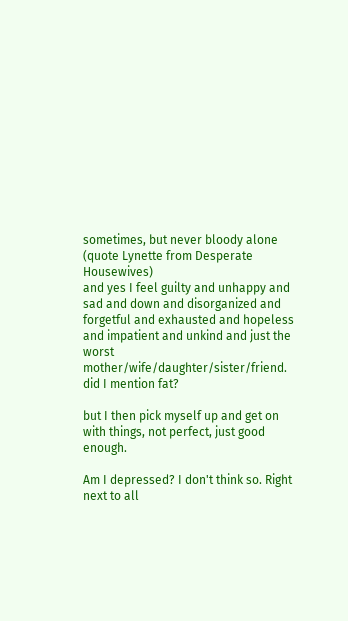sometimes, but never bloody alone (quote Lynette from Desperate Housewives)
and yes I feel guilty and unhappy and sad and down and disorganized and forgetful and exhausted and hopeless and impatient and unkind and just the worst mother/wife/daughter/sister/friend.
did I mention fat?

but I then pick myself up and get on with things, not perfect, just good enough.

Am I depressed? I don't think so. Right next to all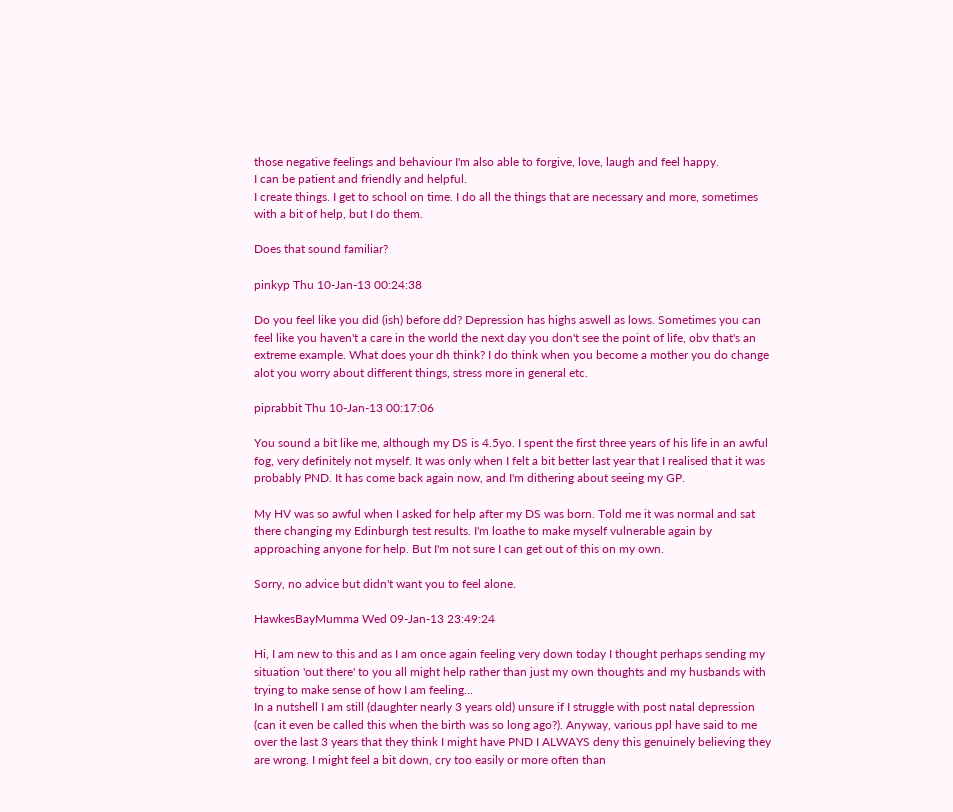those negative feelings and behaviour I'm also able to forgive, love, laugh and feel happy.
I can be patient and friendly and helpful.
I create things. I get to school on time. I do all the things that are necessary and more, sometimes with a bit of help, but I do them.

Does that sound familiar?

pinkyp Thu 10-Jan-13 00:24:38

Do you feel like you did (ish) before dd? Depression has highs aswell as lows. Sometimes you can feel like you haven't a care in the world the next day you don't see the point of life, obv that's an extreme example. What does your dh think? I do think when you become a mother you do change alot you worry about different things, stress more in general etc.

piprabbit Thu 10-Jan-13 00:17:06

You sound a bit like me, although my DS is 4.5yo. I spent the first three years of his life in an awful fog, very definitely not myself. It was only when I felt a bit better last year that I realised that it was probably PND. It has come back again now, and I'm dithering about seeing my GP.

My HV was so awful when I asked for help after my DS was born. Told me it was normal and sat there changing my Edinburgh test results. I'm loathe to make myself vulnerable again by approaching anyone for help. But I'm not sure I can get out of this on my own.

Sorry, no advice but didn't want you to feel alone.

HawkesBayMumma Wed 09-Jan-13 23:49:24

Hi, I am new to this and as I am once again feeling very down today I thought perhaps sending my situation 'out there' to you all might help rather than just my own thoughts and my husbands with trying to make sense of how I am feeling...
In a nutshell I am still (daughter nearly 3 years old) unsure if I struggle with post natal depression (can it even be called this when the birth was so long ago?). Anyway, various ppl have said to me over the last 3 years that they think I might have PND I ALWAYS deny this genuinely believing they are wrong. I might feel a bit down, cry too easily or more often than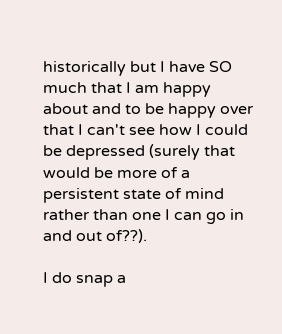historically but I have SO much that I am happy about and to be happy over that I can't see how I could be depressed (surely that would be more of a persistent state of mind rather than one I can go in and out of??).

I do snap a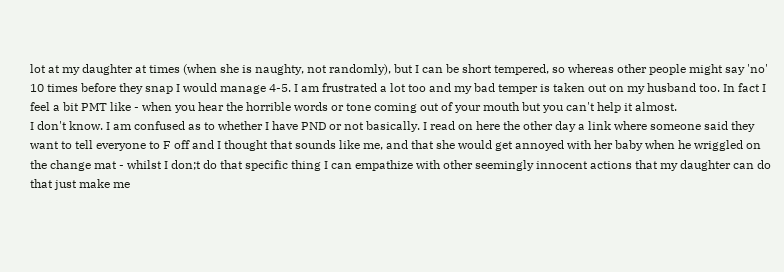lot at my daughter at times (when she is naughty, not randomly), but I can be short tempered, so whereas other people might say 'no' 10 times before they snap I would manage 4-5. I am frustrated a lot too and my bad temper is taken out on my husband too. In fact I feel a bit PMT like - when you hear the horrible words or tone coming out of your mouth but you can't help it almost.
I don't know. I am confused as to whether I have PND or not basically. I read on here the other day a link where someone said they want to tell everyone to F off and I thought that sounds like me, and that she would get annoyed with her baby when he wriggled on the change mat - whilst I don;t do that specific thing I can empathize with other seemingly innocent actions that my daughter can do that just make me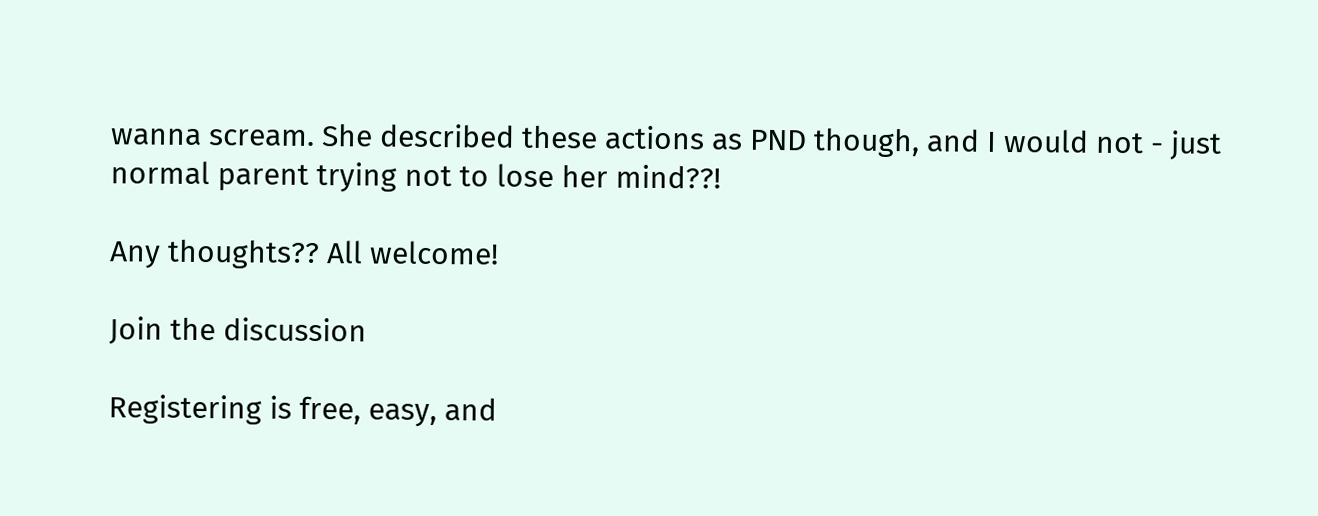wanna scream. She described these actions as PND though, and I would not - just normal parent trying not to lose her mind??!

Any thoughts?? All welcome!

Join the discussion

Registering is free, easy, and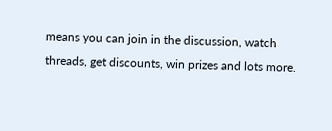means you can join in the discussion, watch threads, get discounts, win prizes and lots more.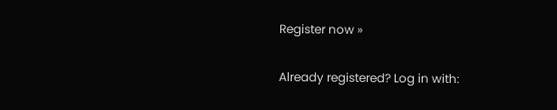Register now »

Already registered? Log in with: